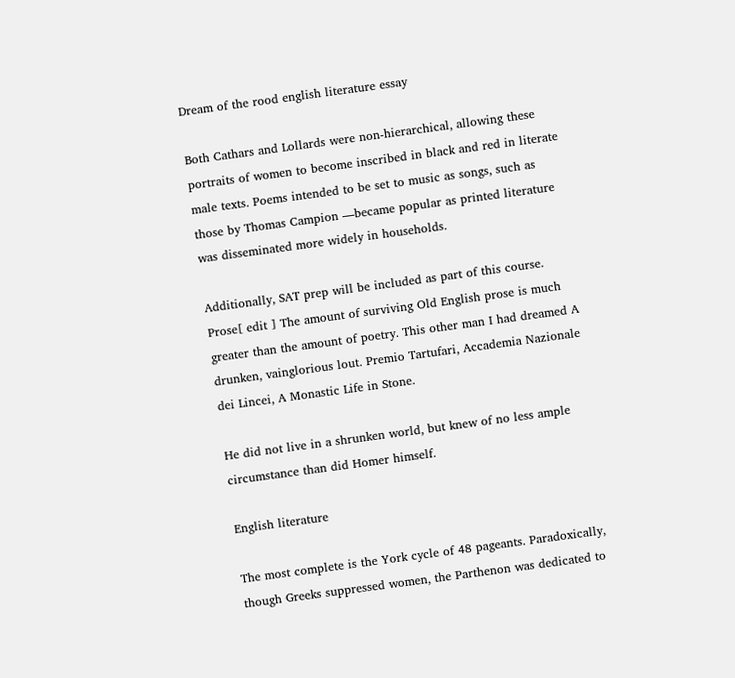Dream of the rood english literature essay

Both Cathars and Lollards were non-hierarchical, allowing these portraits of women to become inscribed in black and red in literate male texts. Poems intended to be set to music as songs, such as those by Thomas Campion —became popular as printed literature was disseminated more widely in households.

Additionally, SAT prep will be included as part of this course. Prose[ edit ] The amount of surviving Old English prose is much greater than the amount of poetry. This other man I had dreamed A drunken, vainglorious lout. Premio Tartufari, Accademia Nazionale dei Lincei, A Monastic Life in Stone.

He did not live in a shrunken world, but knew of no less ample circumstance than did Homer himself.

English literature

The most complete is the York cycle of 48 pageants. Paradoxically, though Greeks suppressed women, the Parthenon was dedicated to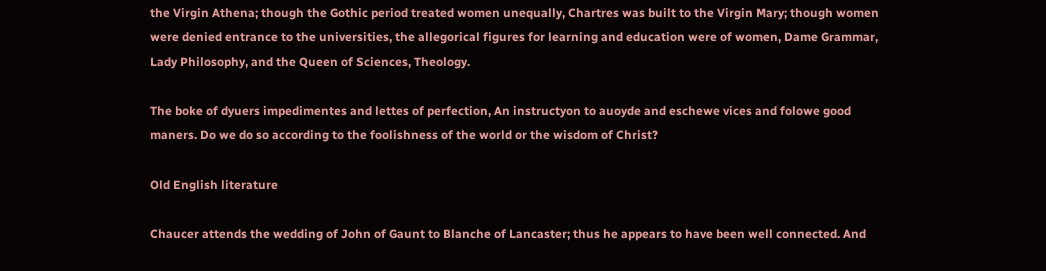the Virgin Athena; though the Gothic period treated women unequally, Chartres was built to the Virgin Mary; though women were denied entrance to the universities, the allegorical figures for learning and education were of women, Dame Grammar, Lady Philosophy, and the Queen of Sciences, Theology.

The boke of dyuers impedimentes and lettes of perfection, An instructyon to auoyde and eschewe vices and folowe good maners. Do we do so according to the foolishness of the world or the wisdom of Christ?

Old English literature

Chaucer attends the wedding of John of Gaunt to Blanche of Lancaster; thus he appears to have been well connected. And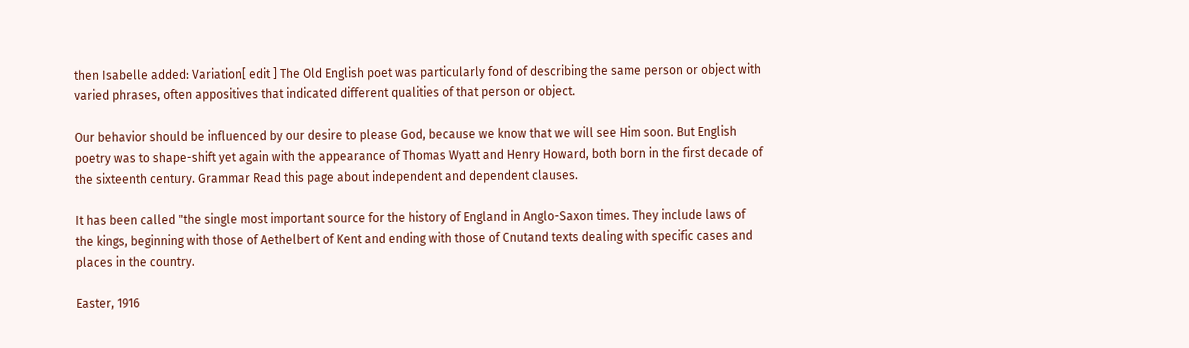then Isabelle added: Variation[ edit ] The Old English poet was particularly fond of describing the same person or object with varied phrases, often appositives that indicated different qualities of that person or object.

Our behavior should be influenced by our desire to please God, because we know that we will see Him soon. But English poetry was to shape-shift yet again with the appearance of Thomas Wyatt and Henry Howard, both born in the first decade of the sixteenth century. Grammar Read this page about independent and dependent clauses.

It has been called "the single most important source for the history of England in Anglo-Saxon times. They include laws of the kings, beginning with those of Aethelbert of Kent and ending with those of Cnutand texts dealing with specific cases and places in the country.

Easter, 1916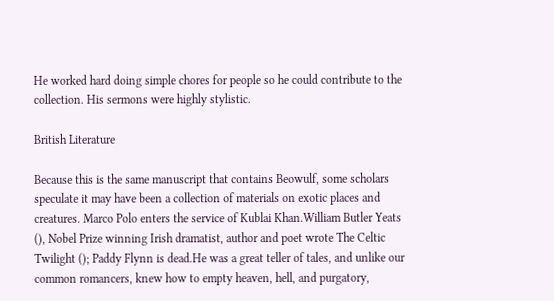He worked hard doing simple chores for people so he could contribute to the collection. His sermons were highly stylistic.

British Literature

Because this is the same manuscript that contains Beowulf, some scholars speculate it may have been a collection of materials on exotic places and creatures. Marco Polo enters the service of Kublai Khan.William Butler Yeats (), Nobel Prize winning Irish dramatist, author and poet wrote The Celtic Twilight (); Paddy Flynn is dead.He was a great teller of tales, and unlike our common romancers, knew how to empty heaven, hell, and purgatory,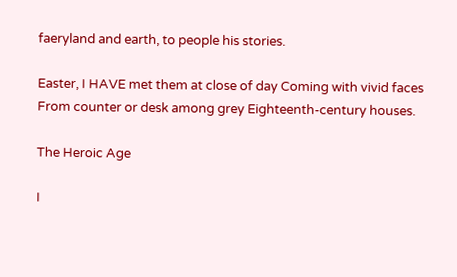faeryland and earth, to people his stories.

Easter, I HAVE met them at close of day Coming with vivid faces From counter or desk among grey Eighteenth-century houses.

The Heroic Age

I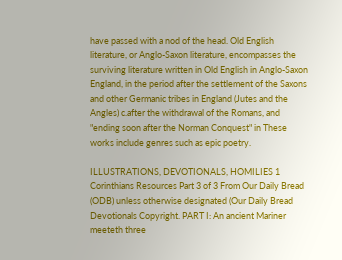have passed with a nod of the head. Old English literature, or Anglo-Saxon literature, encompasses the surviving literature written in Old English in Anglo-Saxon England, in the period after the settlement of the Saxons and other Germanic tribes in England (Jutes and the Angles) c.after the withdrawal of the Romans, and "ending soon after the Norman Conquest" in These works include genres such as epic poetry.

ILLUSTRATIONS, DEVOTIONALS, HOMILIES 1 Corinthians Resources Part 3 of 3 From Our Daily Bread (ODB) unless otherwise designated (Our Daily Bread Devotionals Copyright. PART I: An ancient Mariner meeteth three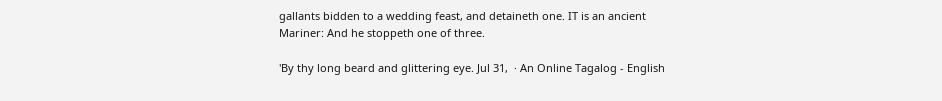gallants bidden to a wedding feast, and detaineth one. IT is an ancient Mariner: And he stoppeth one of three.

'By thy long beard and glittering eye. Jul 31,  · An Online Tagalog - English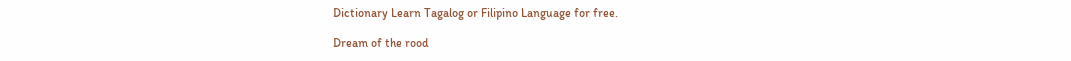Dictionary Learn Tagalog or Filipino Language for free.

Dream of the rood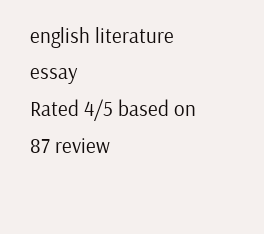english literature essay
Rated 4/5 based on 87 review